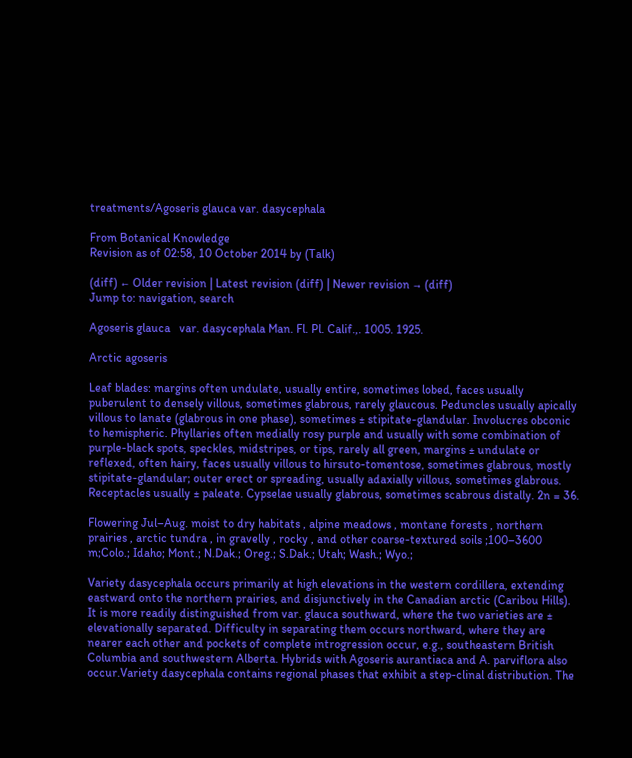treatments/Agoseris glauca var. dasycephala

From Botanical Knowledge
Revision as of 02:58, 10 October 2014 by (Talk)

(diff) ← Older revision | Latest revision (diff) | Newer revision → (diff)
Jump to: navigation, search

Agoseris glauca   var. dasycephala Man. Fl. Pl. Calif.,. 1005. 1925.

Arctic agoseris

Leaf blades: margins often undulate, usually entire, sometimes lobed, faces usually puberulent to densely villous, sometimes glabrous, rarely glaucous. Peduncles usually apically villous to lanate (glabrous in one phase), sometimes ± stipitate-glandular. Involucres obconic to hemispheric. Phyllaries often medially rosy purple and usually with some combination of purple-black spots, speckles, midstripes, or tips, rarely all green, margins ± undulate or reflexed, often hairy, faces usually villous to hirsuto-tomentose, sometimes glabrous, mostly stipitate-glandular; outer erect or spreading, usually adaxially villous, sometimes glabrous. Receptacles usually ± paleate. Cypselae usually glabrous, sometimes scabrous distally. 2n = 36.

Flowering Jul–Aug. moist to dry habitats , alpine meadows , montane forests , northern prairies , arctic tundra , in gravelly , rocky , and other coarse-textured soils ;100–3600 m;Colo.; Idaho; Mont.; N.Dak.; Oreg.; S.Dak.; Utah; Wash.; Wyo.;

Variety dasycephala occurs primarily at high elevations in the western cordillera, extending eastward onto the northern prairies, and disjunctively in the Canadian arctic (Caribou Hills). It is more readily distinguished from var. glauca southward, where the two varieties are ± elevationally separated. Difficulty in separating them occurs northward, where they are nearer each other and pockets of complete introgression occur, e.g., southeastern British Columbia and southwestern Alberta. Hybrids with Agoseris aurantiaca and A. parviflora also occur.Variety dasycephala contains regional phases that exhibit a step-clinal distribution. The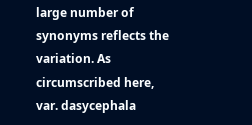large number of synonyms reflects the variation. As circumscribed here, var. dasycephala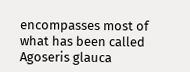encompasses most of what has been called Agoseris glauca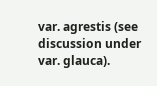var. agrestis (see discussion under var. glauca).